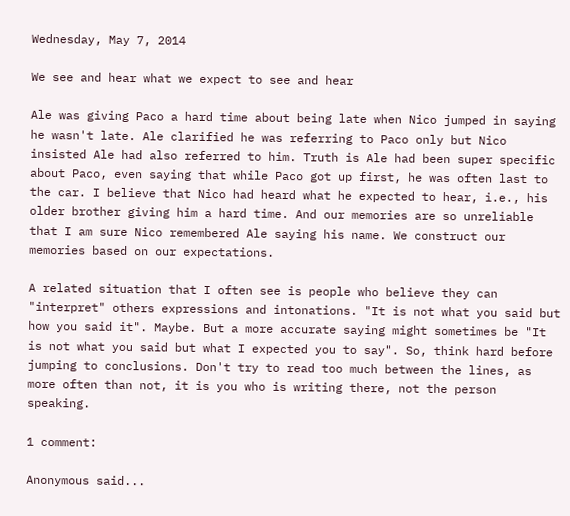Wednesday, May 7, 2014

We see and hear what we expect to see and hear

Ale was giving Paco a hard time about being late when Nico jumped in saying he wasn't late. Ale clarified he was referring to Paco only but Nico insisted Ale had also referred to him. Truth is Ale had been super specific about Paco, even saying that while Paco got up first, he was often last to the car. I believe that Nico had heard what he expected to hear, i.e., his older brother giving him a hard time. And our memories are so unreliable that I am sure Nico remembered Ale saying his name. We construct our memories based on our expectations.

A related situation that I often see is people who believe they can "interpret" others expressions and intonations. "It is not what you said but how you said it". Maybe. But a more accurate saying might sometimes be "It is not what you said but what I expected you to say". So, think hard before jumping to conclusions. Don't try to read too much between the lines, as more often than not, it is you who is writing there, not the person speaking.

1 comment:

Anonymous said...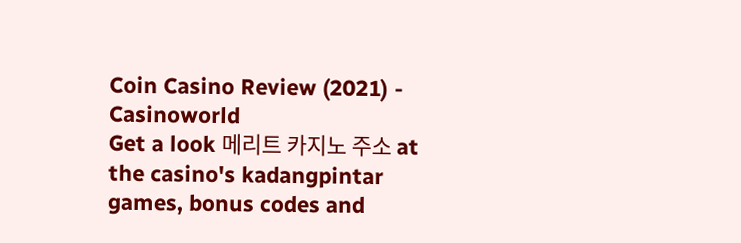Coin Casino Review (2021) - Casinoworld
Get a look 메리트 카지노 주소 at the casino's kadangpintar games, bonus codes and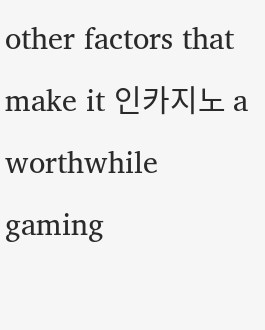other factors that make it 인카지노 a worthwhile gaming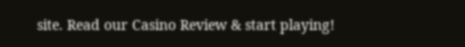site. Read our Casino Review & start playing!